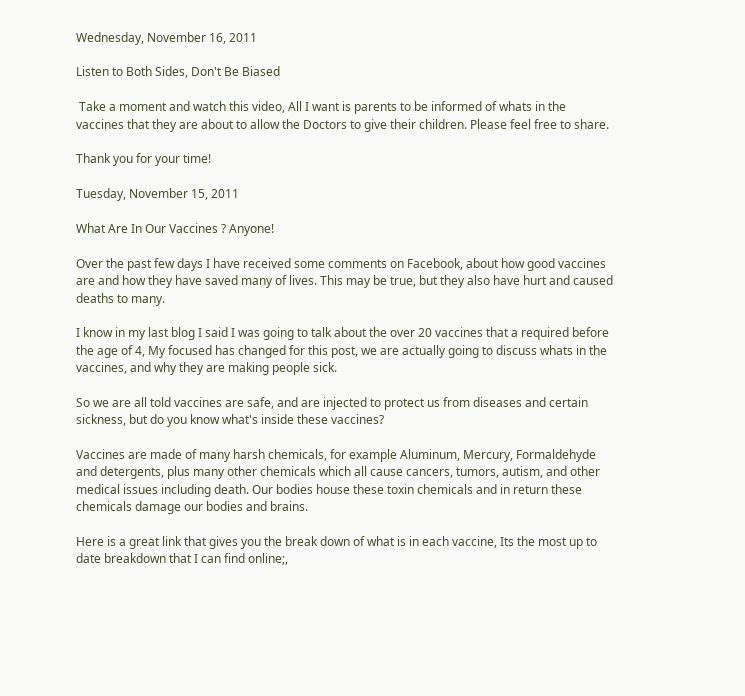Wednesday, November 16, 2011

Listen to Both Sides, Don't Be Biased

 Take a moment and watch this video, All I want is parents to be informed of whats in the vaccines that they are about to allow the Doctors to give their children. Please feel free to share.

Thank you for your time!

Tuesday, November 15, 2011

What Are In Our Vaccines ? Anyone!

Over the past few days I have received some comments on Facebook, about how good vaccines are and how they have saved many of lives. This may be true, but they also have hurt and caused deaths to many.

I know in my last blog I said I was going to talk about the over 20 vaccines that a required before the age of 4, My focused has changed for this post, we are actually going to discuss whats in the vaccines, and why they are making people sick.

So we are all told vaccines are safe, and are injected to protect us from diseases and certain sickness, but do you know what's inside these vaccines?

Vaccines are made of many harsh chemicals, for example Aluminum, Mercury, Formaldehyde and detergents, plus many other chemicals which all cause cancers, tumors, autism, and other medical issues including death. Our bodies house these toxin chemicals and in return these chemicals damage our bodies and brains.

Here is a great link that gives you the break down of what is in each vaccine, Its the most up to date breakdown that I can find online;,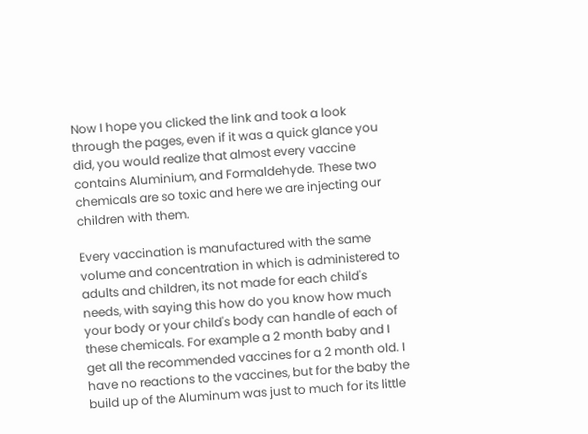Now I hope you clicked the link and took a look through the pages, even if it was a quick glance you did, you would realize that almost every vaccine contains Aluminium, and Formaldehyde. These two chemicals are so toxic and here we are injecting our children with them.

Every vaccination is manufactured with the same volume and concentration in which is administered to adults and children, its not made for each child's needs, with saying this how do you know how much your body or your child's body can handle of each of these chemicals. For example a 2 month baby and I get all the recommended vaccines for a 2 month old. I have no reactions to the vaccines, but for the baby the build up of the Aluminum was just to much for its little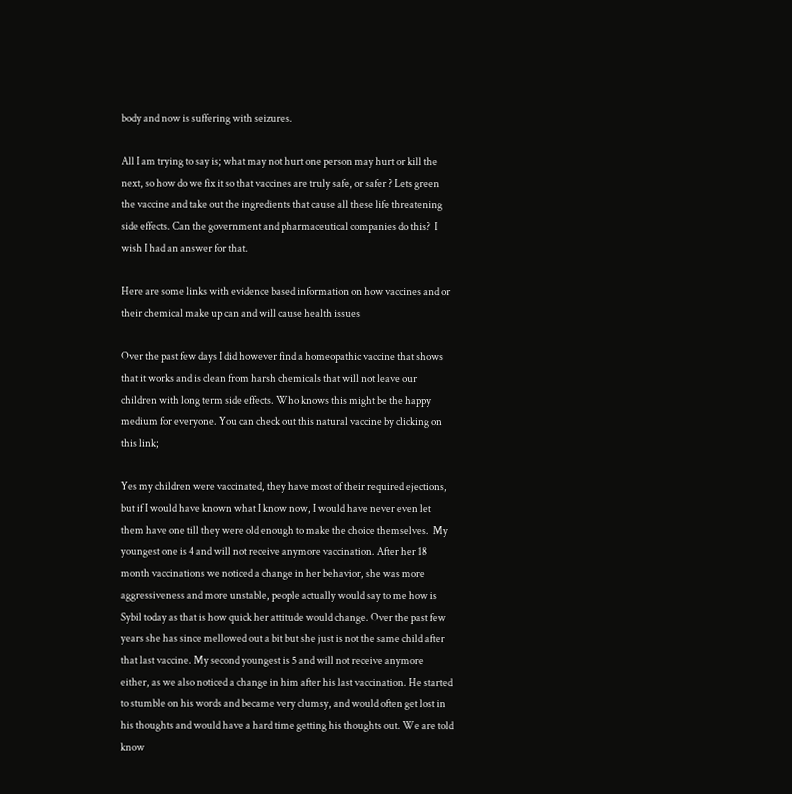body and now is suffering with seizures.

All I am trying to say is; what may not hurt one person may hurt or kill the next, so how do we fix it so that vaccines are truly safe, or safer ? Lets green the vaccine and take out the ingredients that cause all these life threatening side effects. Can the government and pharmaceutical companies do this?  I wish I had an answer for that.

Here are some links with evidence based information on how vaccines and or their chemical make up can and will cause health issues

Over the past few days I did however find a homeopathic vaccine that shows that it works and is clean from harsh chemicals that will not leave our children with long term side effects. Who knows this might be the happy medium for everyone. You can check out this natural vaccine by clicking on this link;

Yes my children were vaccinated, they have most of their required ejections, but if I would have known what I know now, I would have never even let them have one till they were old enough to make the choice themselves.  My youngest one is 4 and will not receive anymore vaccination. After her 18 month vaccinations we noticed a change in her behavior, she was more aggressiveness and more unstable, people actually would say to me how is Sybil today as that is how quick her attitude would change. Over the past few years she has since mellowed out a bit but she just is not the same child after that last vaccine. My second youngest is 5 and will not receive anymore either, as we also noticed a change in him after his last vaccination. He started to stumble on his words and became very clumsy, and would often get lost in his thoughts and would have a hard time getting his thoughts out. We are told know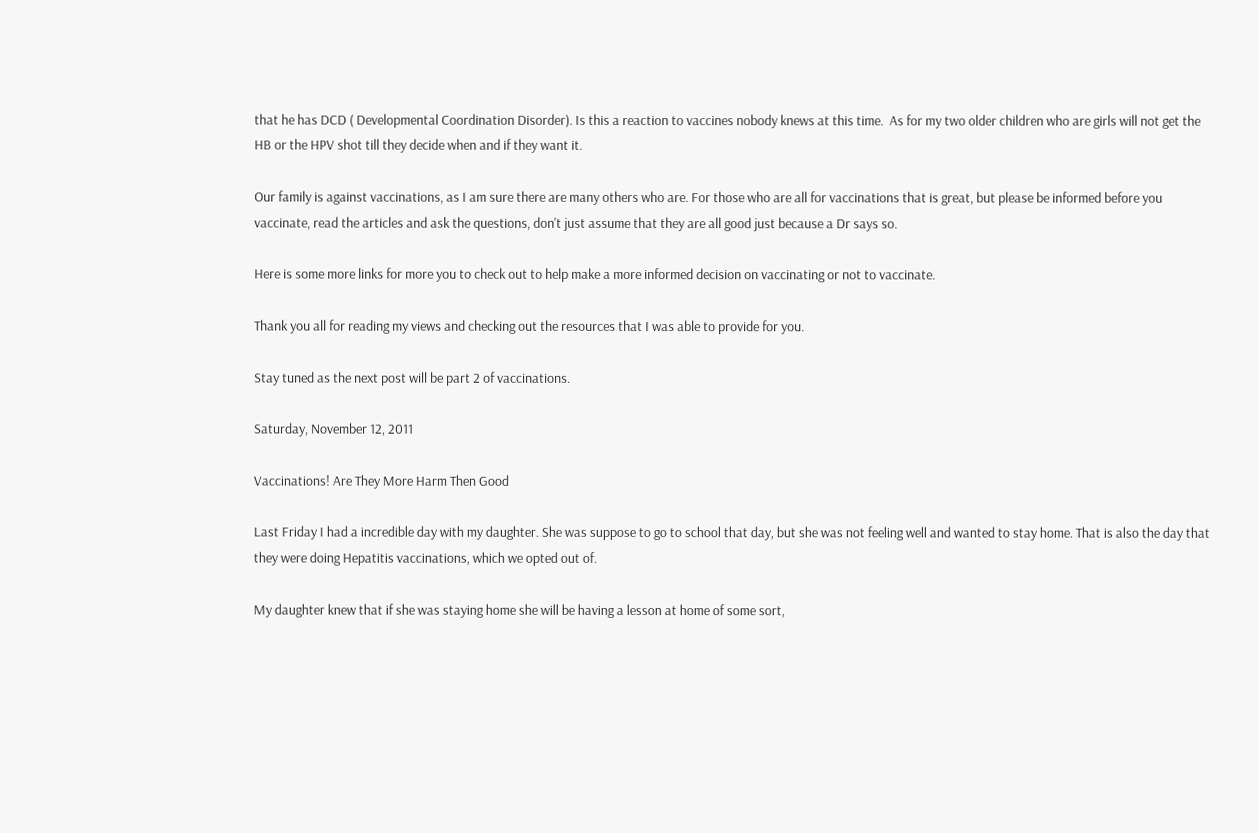that he has DCD ( Developmental Coordination Disorder). Is this a reaction to vaccines nobody knews at this time.  As for my two older children who are girls will not get the HB or the HPV shot till they decide when and if they want it.

Our family is against vaccinations, as I am sure there are many others who are. For those who are all for vaccinations that is great, but please be informed before you vaccinate, read the articles and ask the questions, don't just assume that they are all good just because a Dr says so.

Here is some more links for more you to check out to help make a more informed decision on vaccinating or not to vaccinate.

Thank you all for reading my views and checking out the resources that I was able to provide for you.

Stay tuned as the next post will be part 2 of vaccinations.

Saturday, November 12, 2011

Vaccinations! Are They More Harm Then Good

Last Friday I had a incredible day with my daughter. She was suppose to go to school that day, but she was not feeling well and wanted to stay home. That is also the day that they were doing Hepatitis vaccinations, which we opted out of.

My daughter knew that if she was staying home she will be having a lesson at home of some sort,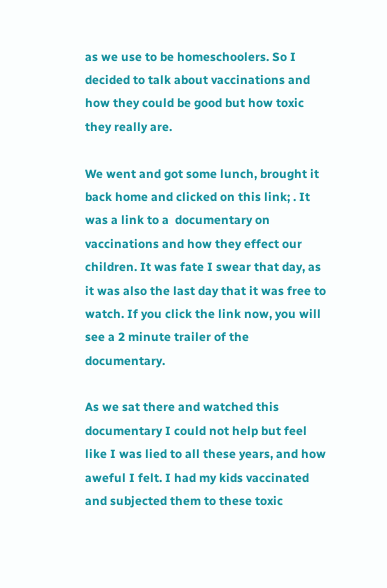as we use to be homeschoolers. So I decided to talk about vaccinations and how they could be good but how toxic they really are.

We went and got some lunch, brought it back home and clicked on this link; . It was a link to a  documentary on vaccinations and how they effect our children. It was fate I swear that day, as it was also the last day that it was free to watch. If you click the link now, you will see a 2 minute trailer of the documentary.

As we sat there and watched this documentary I could not help but feel like I was lied to all these years, and how aweful I felt. I had my kids vaccinated and subjected them to these toxic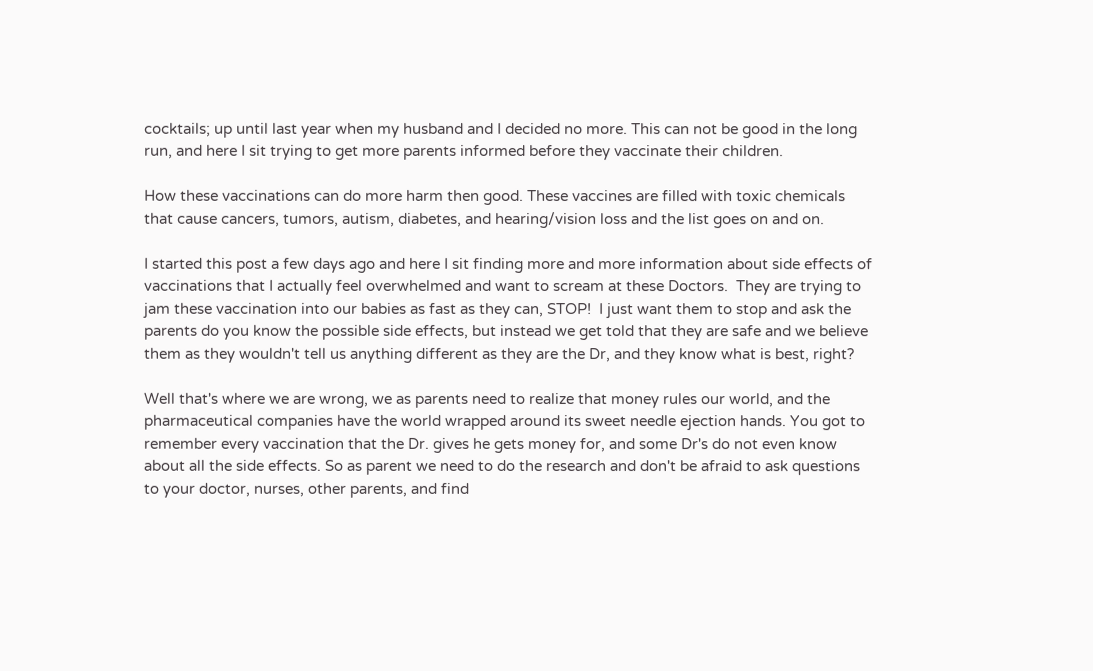cocktails; up until last year when my husband and I decided no more. This can not be good in the long run, and here I sit trying to get more parents informed before they vaccinate their children.

How these vaccinations can do more harm then good. These vaccines are filled with toxic chemicals that cause cancers, tumors, autism, diabetes, and hearing/vision loss and the list goes on and on.

I started this post a few days ago and here I sit finding more and more information about side effects of vaccinations that I actually feel overwhelmed and want to scream at these Doctors.  They are trying to jam these vaccination into our babies as fast as they can, STOP!  I just want them to stop and ask the parents do you know the possible side effects, but instead we get told that they are safe and we believe them as they wouldn't tell us anything different as they are the Dr, and they know what is best, right?

Well that's where we are wrong, we as parents need to realize that money rules our world, and the pharmaceutical companies have the world wrapped around its sweet needle ejection hands. You got to remember every vaccination that the Dr. gives he gets money for, and some Dr's do not even know about all the side effects. So as parent we need to do the research and don't be afraid to ask questions to your doctor, nurses, other parents, and find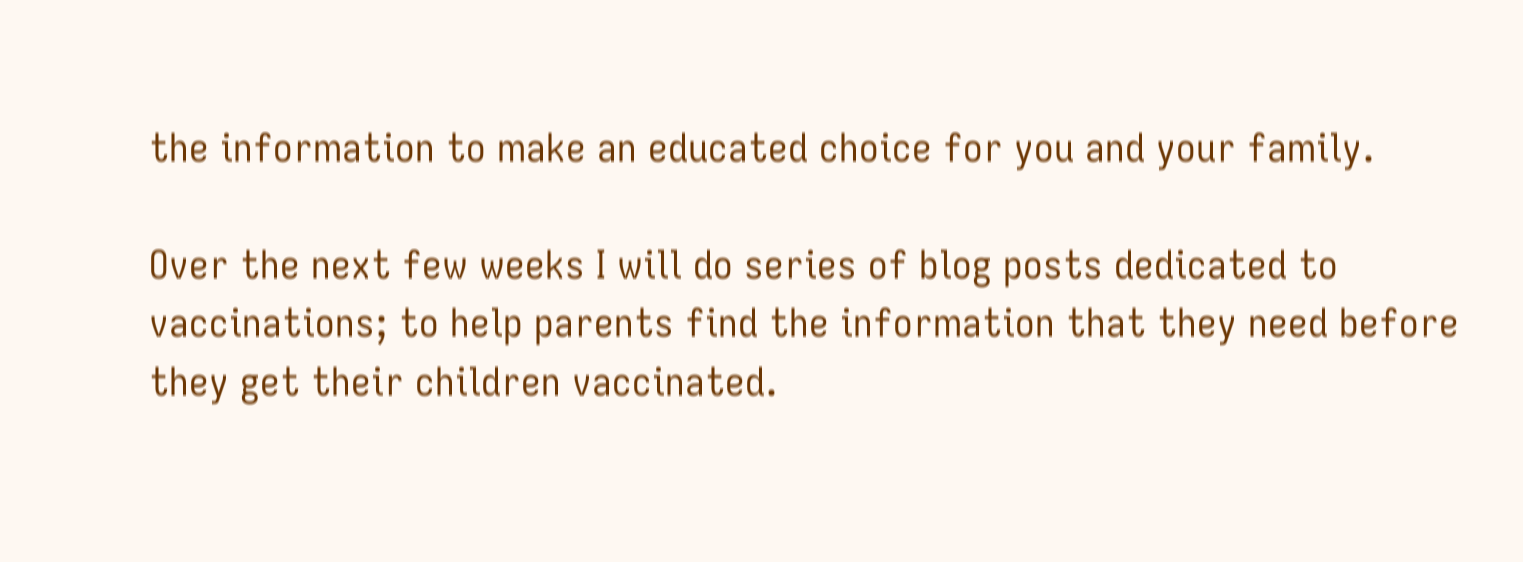the information to make an educated choice for you and your family.

Over the next few weeks I will do series of blog posts dedicated to vaccinations; to help parents find the information that they need before they get their children vaccinated.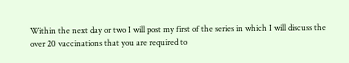Within the next day or two I will post my first of the series in which I will discuss the over 20 vaccinations that you are required to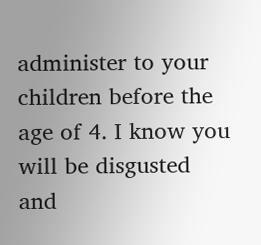administer to your children before the age of 4. I know you will be disgusted and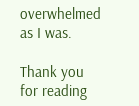overwhelmed as I was.

Thank you for reading